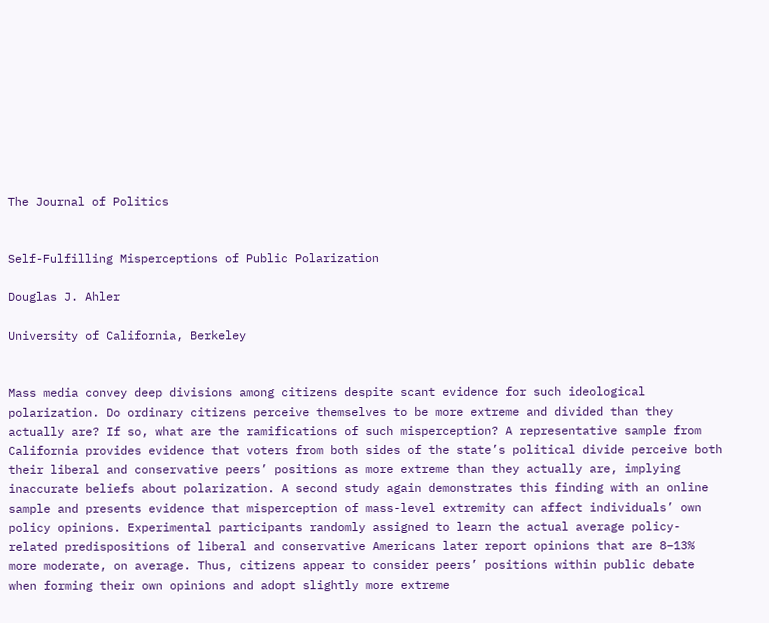The Journal of Politics


Self-Fulfilling Misperceptions of Public Polarization

Douglas J. Ahler

University of California, Berkeley


Mass media convey deep divisions among citizens despite scant evidence for such ideological polarization. Do ordinary citizens perceive themselves to be more extreme and divided than they actually are? If so, what are the ramifications of such misperception? A representative sample from California provides evidence that voters from both sides of the state’s political divide perceive both their liberal and conservative peers’ positions as more extreme than they actually are, implying inaccurate beliefs about polarization. A second study again demonstrates this finding with an online sample and presents evidence that misperception of mass-level extremity can affect individuals’ own policy opinions. Experimental participants randomly assigned to learn the actual average policy-related predispositions of liberal and conservative Americans later report opinions that are 8–13% more moderate, on average. Thus, citizens appear to consider peers’ positions within public debate when forming their own opinions and adopt slightly more extreme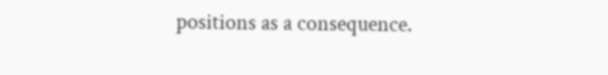positions as a consequence.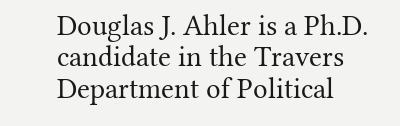Douglas J. Ahler is a Ph.D. candidate in the Travers Department of Political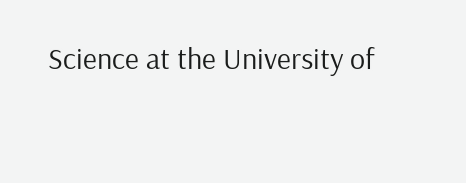Science at the University of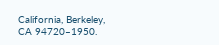California, Berkeley, CA 94720–1950.